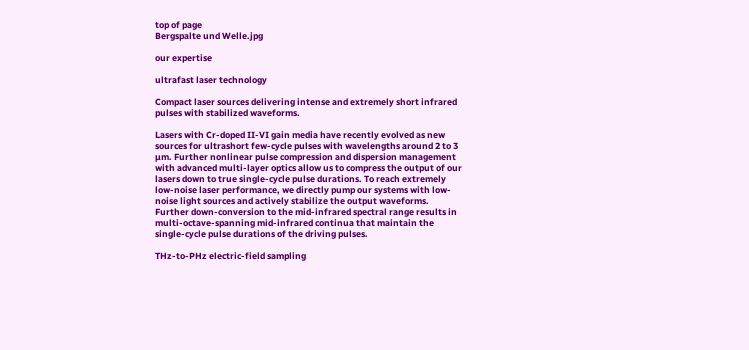top of page
Bergspalte und Welle.jpg

our expertise

ultrafast laser technology

Compact laser sources delivering intense and extremely short infrared pulses with stabilized waveforms.

Lasers with Cr-doped II-VI gain media have recently evolved as new sources for ultrashort few-cycle pulses with wavelengths around 2 to 3 µm. Further nonlinear pulse compression and dispersion management with advanced multi-layer optics allow us to compress the output of our lasers down to true single-cycle pulse durations. To reach extremely low-noise laser performance, we directly pump our systems with low-noise light sources and actively stabilize the output waveforms. Further down-conversion to the mid-infrared spectral range results in multi-octave-spanning mid-infrared continua that maintain the single-cycle pulse durations of the driving pulses.

THz-to-PHz electric-field sampling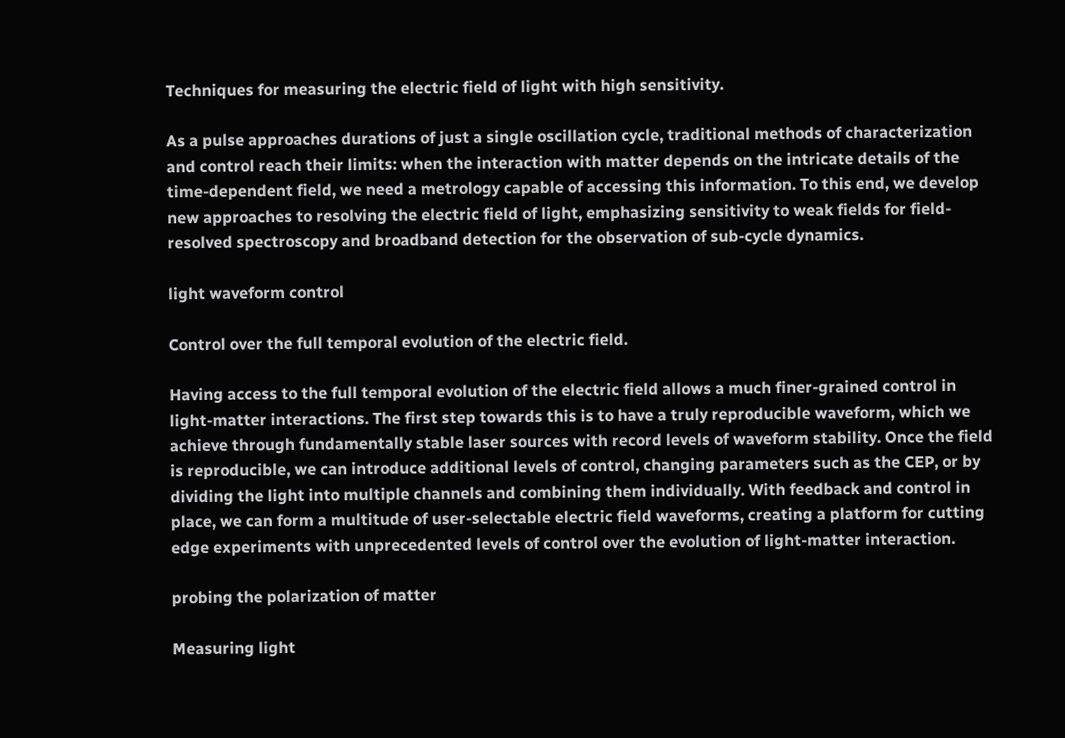Techniques for measuring the electric field of light with high sensitivity.

As a pulse approaches durations of just a single oscillation cycle, traditional methods of characterization and control reach their limits: when the interaction with matter depends on the intricate details of the time-dependent field, we need a metrology capable of accessing this information. To this end, we develop new approaches to resolving the electric field of light, emphasizing sensitivity to weak fields for field-resolved spectroscopy and broadband detection for the observation of sub-cycle dynamics.

light waveform control

Control over the full temporal evolution of the electric field.

Having access to the full temporal evolution of the electric field allows a much finer-grained control in light-matter interactions. The first step towards this is to have a truly reproducible waveform, which we achieve through fundamentally stable laser sources with record levels of waveform stability. Once the field is reproducible, we can introduce additional levels of control, changing parameters such as the CEP, or by dividing the light into multiple channels and combining them individually. With feedback and control in place, we can form a multitude of user-selectable electric field waveforms, creating a platform for cutting edge experiments with unprecedented levels of control over the evolution of light-matter interaction.

probing the polarization of matter

Measuring light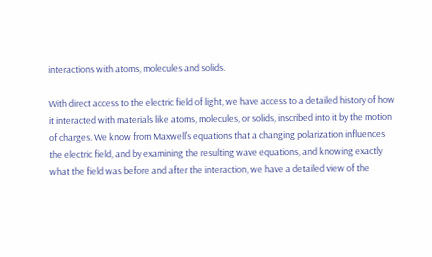interactions with atoms, molecules and solids.

With direct access to the electric field of light, we have access to a detailed history of how it interacted with materials like atoms, molecules, or solids, inscribed into it by the motion of charges. We know from Maxwell’s equations that a changing polarization influences the electric field, and by examining the resulting wave equations, and knowing exactly what the field was before and after the interaction, we have a detailed view of the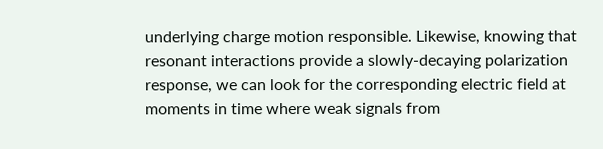underlying charge motion responsible. Likewise, knowing that resonant interactions provide a slowly-decaying polarization response, we can look for the corresponding electric field at moments in time where weak signals from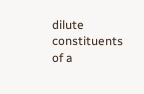dilute constituents of a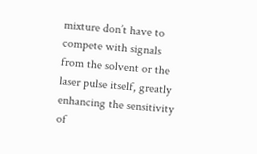mixture don’t have to compete with signals from the solvent or the laser pulse itself, greatly enhancing the sensitivity of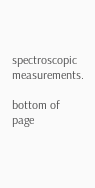spectroscopic measurements.

bottom of page